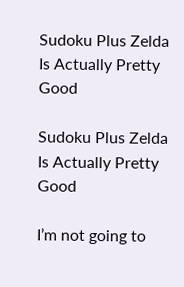Sudoku Plus Zelda Is Actually Pretty Good

Sudoku Plus Zelda Is Actually Pretty Good

I’m not going to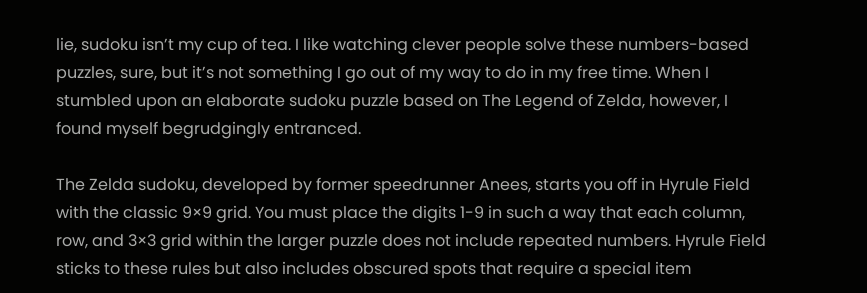lie, sudoku isn’t my cup of tea. I like watching clever people solve these numbers-based puzzles, sure, but it’s not something I go out of my way to do in my free time. When I stumbled upon an elaborate sudoku puzzle based on The Legend of Zelda, however, I found myself begrudgingly entranced.

The Zelda sudoku, developed by former speedrunner Anees, starts you off in Hyrule Field with the classic 9×9 grid. You must place the digits 1-9 in such a way that each column, row, and 3×3 grid within the larger puzzle does not include repeated numbers. Hyrule Field sticks to these rules but also includes obscured spots that require a special item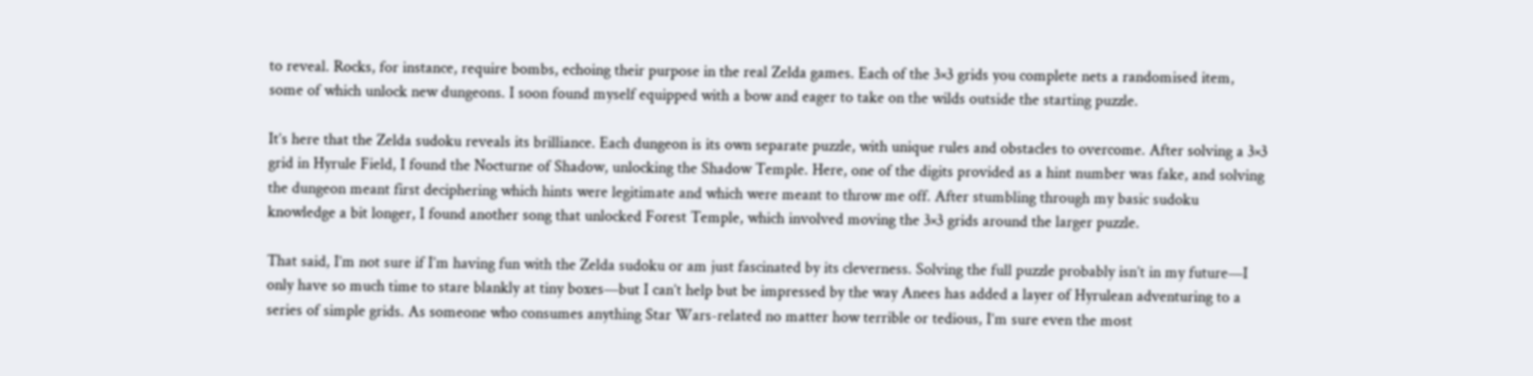to reveal. Rocks, for instance, require bombs, echoing their purpose in the real Zelda games. Each of the 3×3 grids you complete nets a randomised item, some of which unlock new dungeons. I soon found myself equipped with a bow and eager to take on the wilds outside the starting puzzle.

It’s here that the Zelda sudoku reveals its brilliance. Each dungeon is its own separate puzzle, with unique rules and obstacles to overcome. After solving a 3×3 grid in Hyrule Field, I found the Nocturne of Shadow, unlocking the Shadow Temple. Here, one of the digits provided as a hint number was fake, and solving the dungeon meant first deciphering which hints were legitimate and which were meant to throw me off. After stumbling through my basic sudoku knowledge a bit longer, I found another song that unlocked Forest Temple, which involved moving the 3×3 grids around the larger puzzle.

That said, I’m not sure if I’m having fun with the Zelda sudoku or am just fascinated by its cleverness. Solving the full puzzle probably isn’t in my future—I only have so much time to stare blankly at tiny boxes—but I can’t help but be impressed by the way Anees has added a layer of Hyrulean adventuring to a series of simple grids. As someone who consumes anything Star Wars-related no matter how terrible or tedious, I’m sure even the most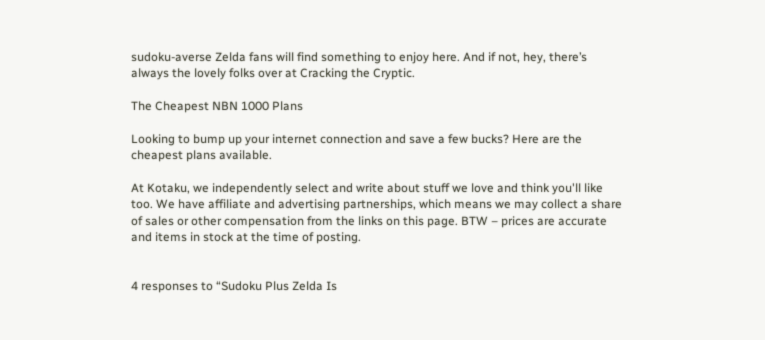sudoku-averse Zelda fans will find something to enjoy here. And if not, hey, there’s always the lovely folks over at Cracking the Cryptic.

The Cheapest NBN 1000 Plans

Looking to bump up your internet connection and save a few bucks? Here are the cheapest plans available.

At Kotaku, we independently select and write about stuff we love and think you'll like too. We have affiliate and advertising partnerships, which means we may collect a share of sales or other compensation from the links on this page. BTW – prices are accurate and items in stock at the time of posting.


4 responses to “Sudoku Plus Zelda Is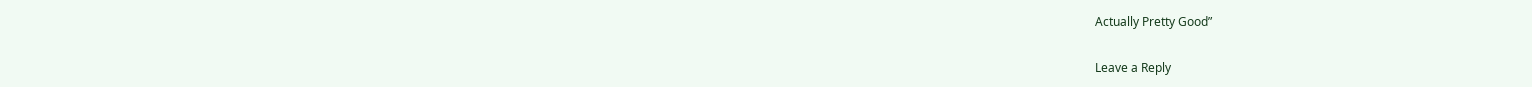Actually Pretty Good”

Leave a Reply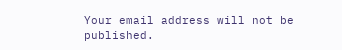Your email address will not be published.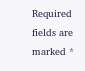Required fields are marked *